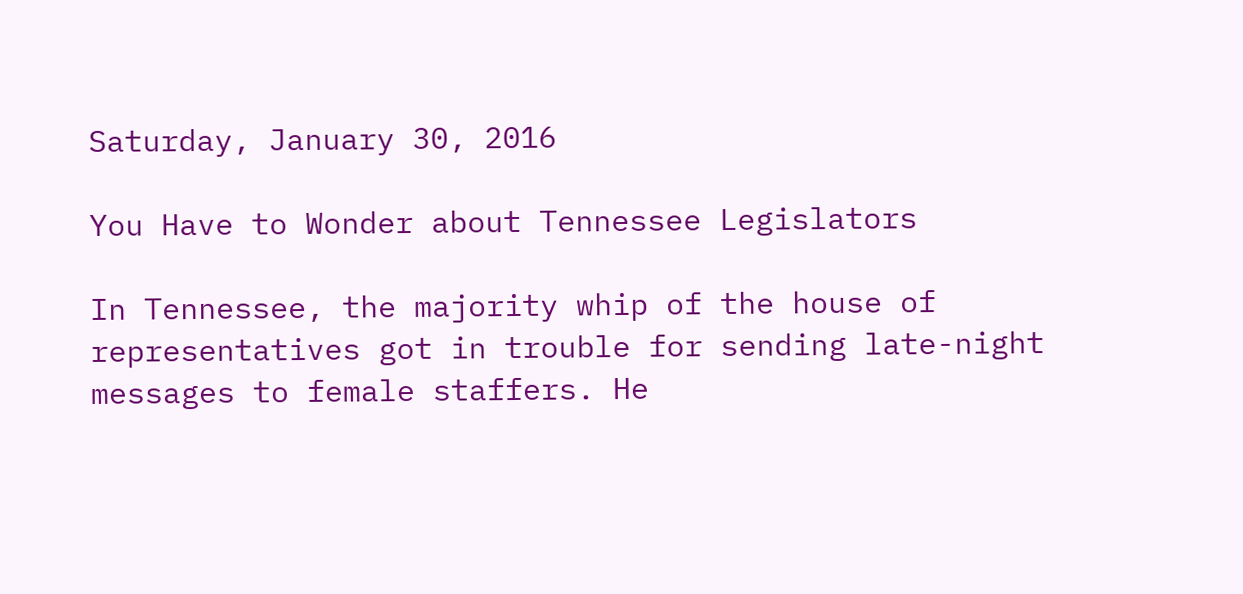Saturday, January 30, 2016

You Have to Wonder about Tennessee Legislators

In Tennessee, the majority whip of the house of representatives got in trouble for sending late-night messages to female staffers. He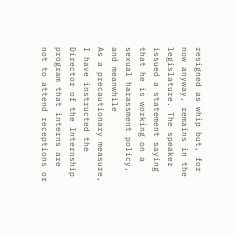resigned as whip but, for now anyway, remains in the legislature. The speaker issued a statement saying that he is working on a sexual harassment policy, and meanwhile
As a precautionary measure, I have instructed the Director of the Internship program that interns are not to attend receptions or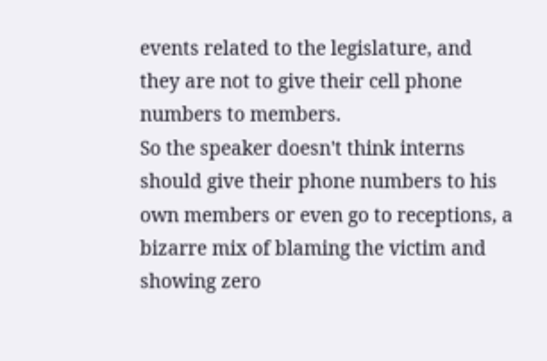events related to the legislature, and they are not to give their cell phone numbers to members.
So the speaker doesn't think interns should give their phone numbers to his own members or even go to receptions, a bizarre mix of blaming the victim and showing zero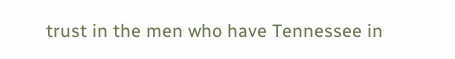trust in the men who have Tennessee in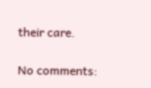their care.

No comments: